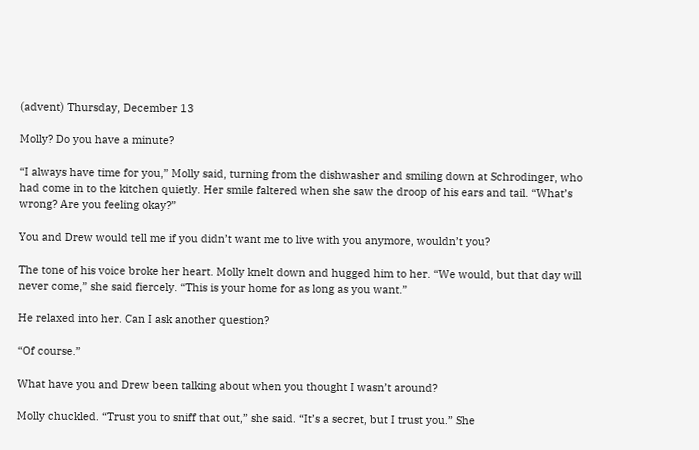(advent) Thursday, December 13

Molly? Do you have a minute?

“I always have time for you,” Molly said, turning from the dishwasher and smiling down at Schrodinger, who had come in to the kitchen quietly. Her smile faltered when she saw the droop of his ears and tail. “What’s wrong? Are you feeling okay?”

You and Drew would tell me if you didn’t want me to live with you anymore, wouldn’t you?

The tone of his voice broke her heart. Molly knelt down and hugged him to her. “We would, but that day will never come,” she said fiercely. “This is your home for as long as you want.”

He relaxed into her. Can I ask another question?

“Of course.”

What have you and Drew been talking about when you thought I wasn’t around?

Molly chuckled. “Trust you to sniff that out,” she said. “It’s a secret, but I trust you.” She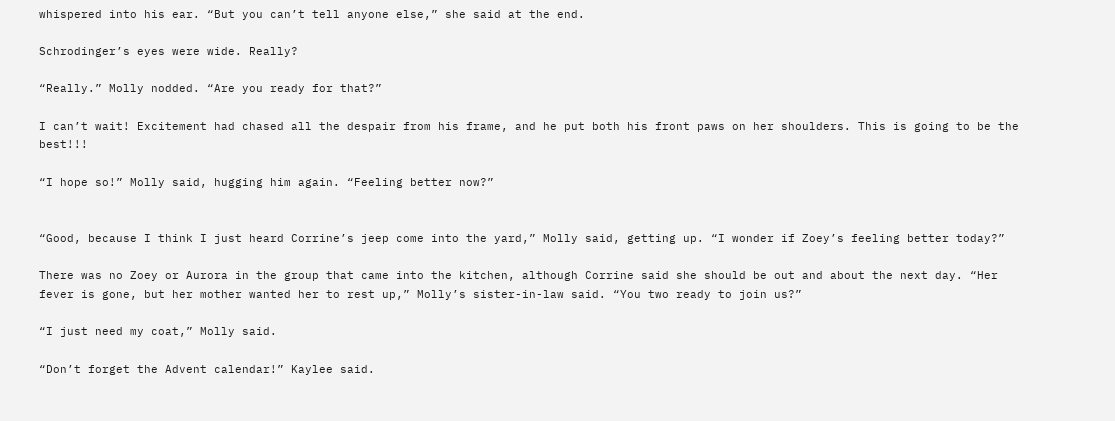whispered into his ear. “But you can’t tell anyone else,” she said at the end.

Schrodinger’s eyes were wide. Really?

“Really.” Molly nodded. “Are you ready for that?”

I can’t wait! Excitement had chased all the despair from his frame, and he put both his front paws on her shoulders. This is going to be the best!!!

“I hope so!” Molly said, hugging him again. “Feeling better now?”


“Good, because I think I just heard Corrine’s jeep come into the yard,” Molly said, getting up. “I wonder if Zoey’s feeling better today?”

There was no Zoey or Aurora in the group that came into the kitchen, although Corrine said she should be out and about the next day. “Her fever is gone, but her mother wanted her to rest up,” Molly’s sister-in-law said. “You two ready to join us?”

“I just need my coat,” Molly said.

“Don’t forget the Advent calendar!” Kaylee said.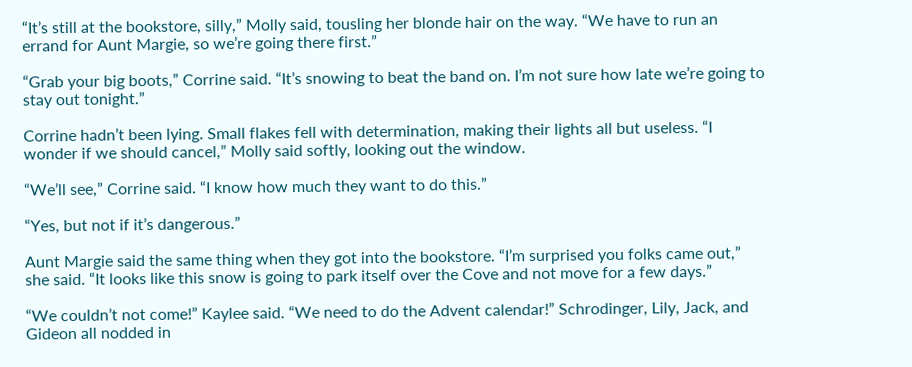“It’s still at the bookstore, silly,” Molly said, tousling her blonde hair on the way. “We have to run an errand for Aunt Margie, so we’re going there first.”

“Grab your big boots,” Corrine said. “It’s snowing to beat the band on. I’m not sure how late we’re going to stay out tonight.”

Corrine hadn’t been lying. Small flakes fell with determination, making their lights all but useless. “I wonder if we should cancel,” Molly said softly, looking out the window.

“We’ll see,” Corrine said. “I know how much they want to do this.”

“Yes, but not if it’s dangerous.”

Aunt Margie said the same thing when they got into the bookstore. “I’m surprised you folks came out,” she said. “It looks like this snow is going to park itself over the Cove and not move for a few days.”

“We couldn’t not come!” Kaylee said. “We need to do the Advent calendar!” Schrodinger, Lily, Jack, and Gideon all nodded in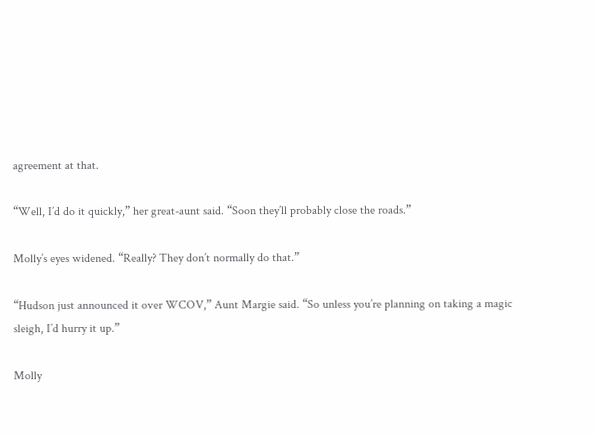agreement at that.

“Well, I’d do it quickly,” her great-aunt said. “Soon they’ll probably close the roads.”

Molly’s eyes widened. “Really? They don’t normally do that.”

“Hudson just announced it over WCOV,” Aunt Margie said. “So unless you’re planning on taking a magic sleigh, I’d hurry it up.”

Molly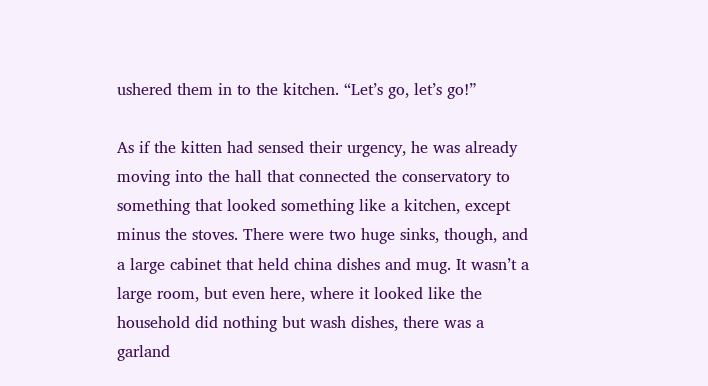ushered them in to the kitchen. “Let’s go, let’s go!”

As if the kitten had sensed their urgency, he was already moving into the hall that connected the conservatory to something that looked something like a kitchen, except minus the stoves. There were two huge sinks, though, and a large cabinet that held china dishes and mug. It wasn’t a large room, but even here, where it looked like the household did nothing but wash dishes, there was a garland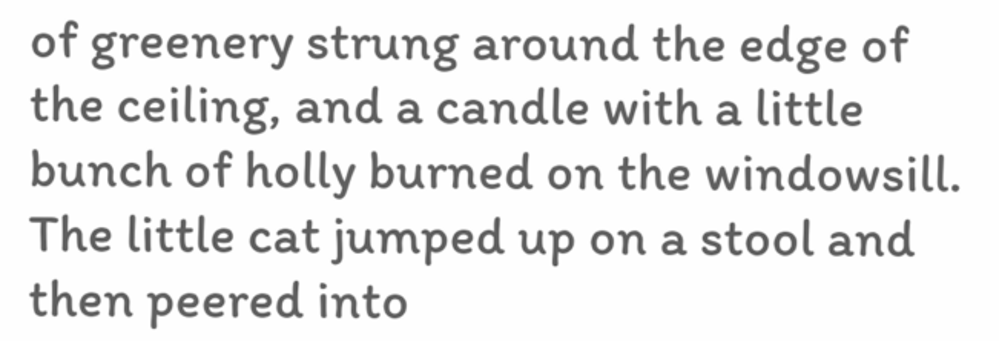of greenery strung around the edge of the ceiling, and a candle with a little bunch of holly burned on the windowsill. The little cat jumped up on a stool and then peered into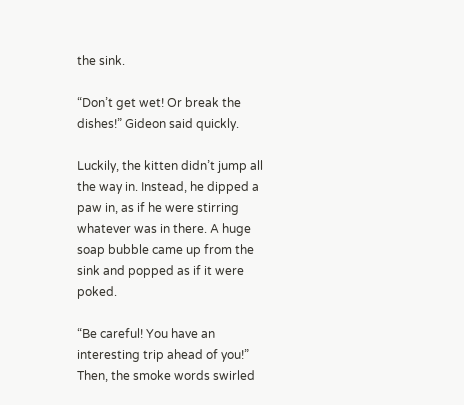the sink.

“Don’t get wet! Or break the dishes!” Gideon said quickly.

Luckily, the kitten didn’t jump all the way in. Instead, he dipped a paw in, as if he were stirring whatever was in there. A huge soap bubble came up from the sink and popped as if it were poked.

“Be careful! You have an interesting trip ahead of you!” Then, the smoke words swirled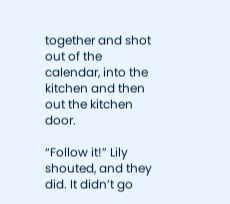together and shot out of the calendar, into the kitchen and then out the kitchen door.

“Follow it!” Lily shouted, and they did. It didn’t go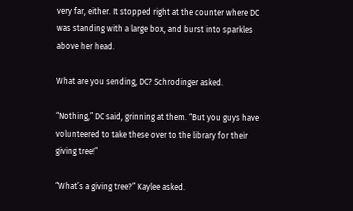very far, either. It stopped right at the counter where DC was standing with a large box, and burst into sparkles above her head.

What are you sending, DC? Schrodinger asked.

“Nothing,” DC said, grinning at them. “But you guys have volunteered to take these over to the library for their giving tree!”

“What’s a giving tree?” Kaylee asked.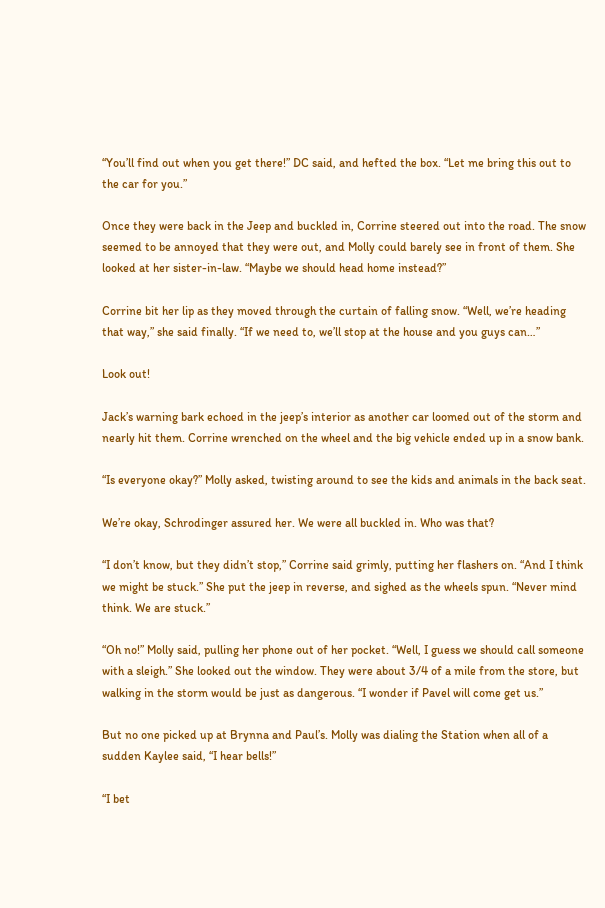“You’ll find out when you get there!” DC said, and hefted the box. “Let me bring this out to the car for you.”

Once they were back in the Jeep and buckled in, Corrine steered out into the road. The snow seemed to be annoyed that they were out, and Molly could barely see in front of them. She looked at her sister-in-law. “Maybe we should head home instead?”

Corrine bit her lip as they moved through the curtain of falling snow. “Well, we’re heading that way,” she said finally. “If we need to, we’ll stop at the house and you guys can…”

Look out!

Jack’s warning bark echoed in the jeep’s interior as another car loomed out of the storm and nearly hit them. Corrine wrenched on the wheel and the big vehicle ended up in a snow bank.

“Is everyone okay?” Molly asked, twisting around to see the kids and animals in the back seat.

We’re okay, Schrodinger assured her. We were all buckled in. Who was that?

“I don’t know, but they didn’t stop,” Corrine said grimly, putting her flashers on. “And I think we might be stuck.” She put the jeep in reverse, and sighed as the wheels spun. “Never mind think. We are stuck.”

“Oh no!” Molly said, pulling her phone out of her pocket. “Well, I guess we should call someone with a sleigh.” She looked out the window. They were about 3/4 of a mile from the store, but walking in the storm would be just as dangerous. “I wonder if Pavel will come get us.”

But no one picked up at Brynna and Paul’s. Molly was dialing the Station when all of a sudden Kaylee said, “I hear bells!”

“I bet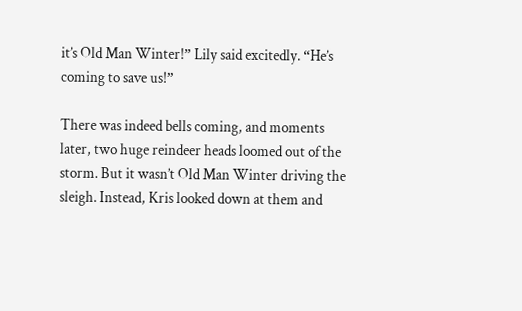it’s Old Man Winter!” Lily said excitedly. “He’s coming to save us!”

There was indeed bells coming, and moments later, two huge reindeer heads loomed out of the storm. But it wasn’t Old Man Winter driving the sleigh. Instead, Kris looked down at them and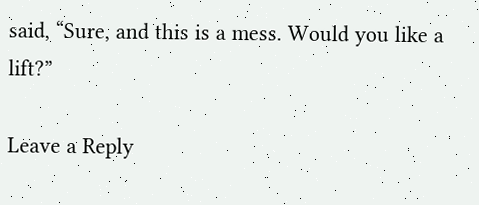said, “Sure, and this is a mess. Would you like a lift?”

Leave a Reply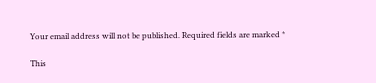Your email address will not be published. Required fields are marked *

This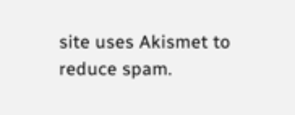site uses Akismet to reduce spam.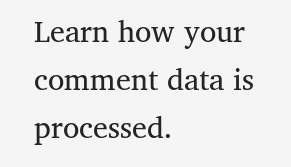Learn how your comment data is processed.